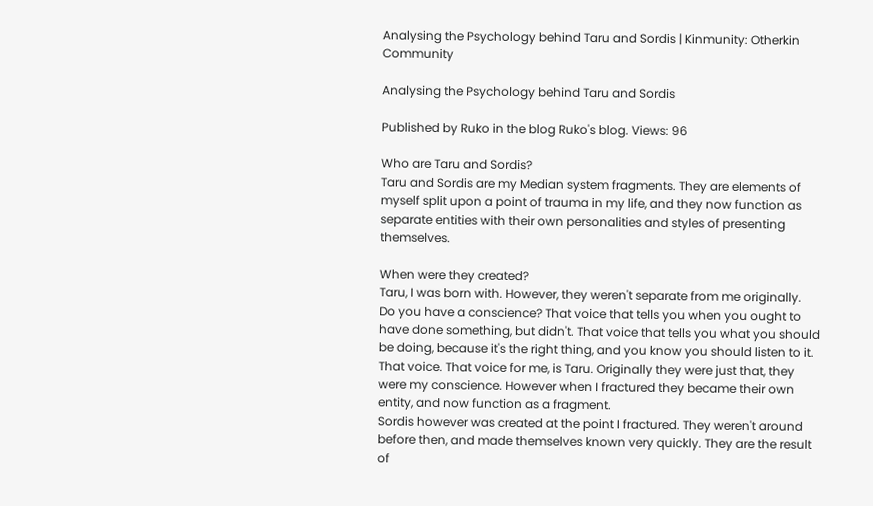Analysing the Psychology behind Taru and Sordis | Kinmunity: Otherkin Community

Analysing the Psychology behind Taru and Sordis

Published by Ruko in the blog Ruko's blog. Views: 96

Who are Taru and Sordis?
Taru and Sordis are my Median system fragments. They are elements of myself split upon a point of trauma in my life, and they now function as separate entities with their own personalities and styles of presenting themselves.

When were they created?
Taru, I was born with. However, they weren't separate from me originally.
Do you have a conscience? That voice that tells you when you ought to have done something, but didn't. That voice that tells you what you should be doing, because it's the right thing, and you know you should listen to it. That voice. That voice for me, is Taru. Originally they were just that, they were my conscience. However when I fractured they became their own entity, and now function as a fragment.
Sordis however was created at the point I fractured. They weren't around before then, and made themselves known very quickly. They are the result of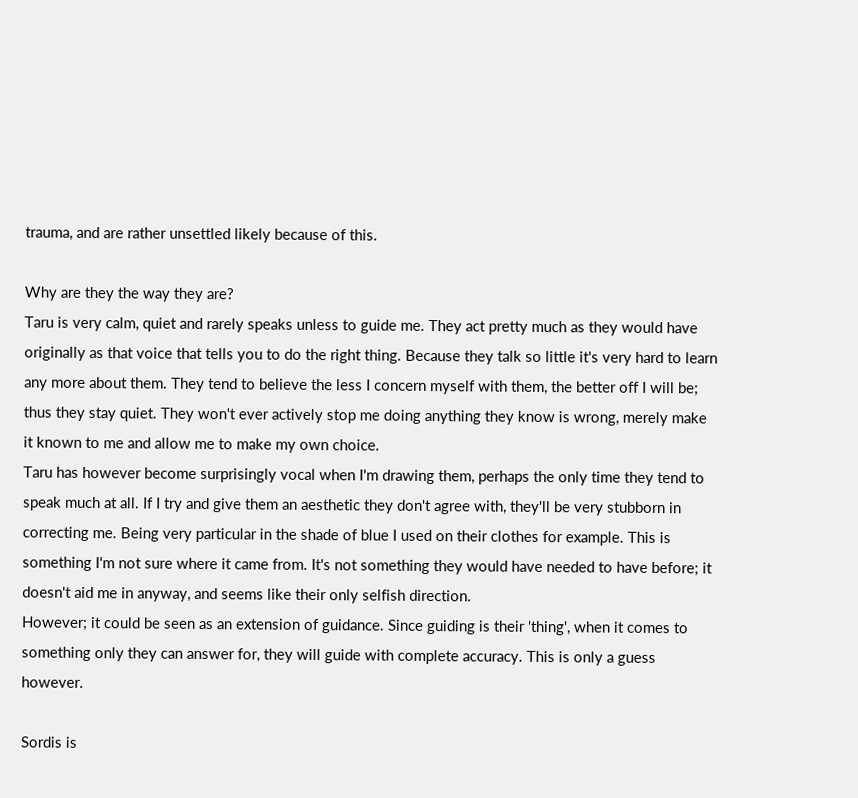trauma, and are rather unsettled likely because of this.

Why are they the way they are?
Taru is very calm, quiet and rarely speaks unless to guide me. They act pretty much as they would have originally as that voice that tells you to do the right thing. Because they talk so little it's very hard to learn any more about them. They tend to believe the less I concern myself with them, the better off I will be; thus they stay quiet. They won't ever actively stop me doing anything they know is wrong, merely make it known to me and allow me to make my own choice.
Taru has however become surprisingly vocal when I'm drawing them, perhaps the only time they tend to speak much at all. If I try and give them an aesthetic they don't agree with, they'll be very stubborn in correcting me. Being very particular in the shade of blue I used on their clothes for example. This is something I'm not sure where it came from. It's not something they would have needed to have before; it doesn't aid me in anyway, and seems like their only selfish direction.
However; it could be seen as an extension of guidance. Since guiding is their 'thing', when it comes to something only they can answer for, they will guide with complete accuracy. This is only a guess however.

Sordis is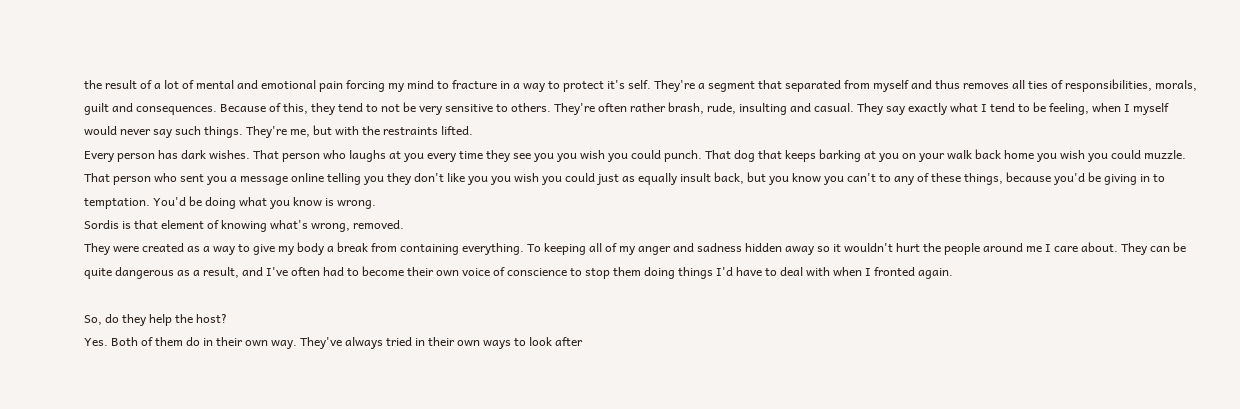the result of a lot of mental and emotional pain forcing my mind to fracture in a way to protect it's self. They're a segment that separated from myself and thus removes all ties of responsibilities, morals, guilt and consequences. Because of this, they tend to not be very sensitive to others. They're often rather brash, rude, insulting and casual. They say exactly what I tend to be feeling, when I myself would never say such things. They're me, but with the restraints lifted.
Every person has dark wishes. That person who laughs at you every time they see you you wish you could punch. That dog that keeps barking at you on your walk back home you wish you could muzzle. That person who sent you a message online telling you they don't like you you wish you could just as equally insult back, but you know you can't to any of these things, because you'd be giving in to temptation. You'd be doing what you know is wrong.
Sordis is that element of knowing what's wrong, removed.
They were created as a way to give my body a break from containing everything. To keeping all of my anger and sadness hidden away so it wouldn't hurt the people around me I care about. They can be quite dangerous as a result, and I've often had to become their own voice of conscience to stop them doing things I'd have to deal with when I fronted again.

So, do they help the host?
Yes. Both of them do in their own way. They've always tried in their own ways to look after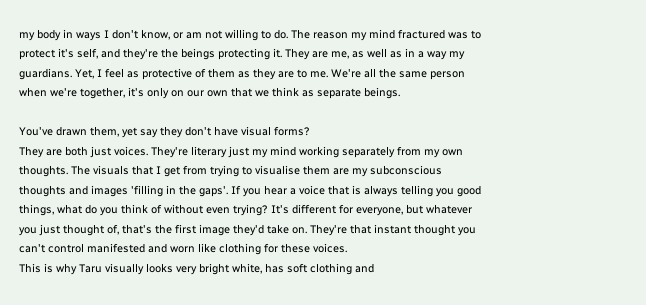my body in ways I don't know, or am not willing to do. The reason my mind fractured was to protect it's self, and they're the beings protecting it. They are me, as well as in a way my guardians. Yet, I feel as protective of them as they are to me. We're all the same person when we're together, it's only on our own that we think as separate beings.

You've drawn them, yet say they don't have visual forms?
They are both just voices. They're literary just my mind working separately from my own thoughts. The visuals that I get from trying to visualise them are my subconscious thoughts and images 'filling in the gaps'. If you hear a voice that is always telling you good things, what do you think of without even trying? It's different for everyone, but whatever you just thought of, that's the first image they'd take on. They're that instant thought you can't control manifested and worn like clothing for these voices.
This is why Taru visually looks very bright white, has soft clothing and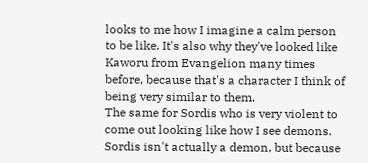looks to me how I imagine a calm person to be like. It's also why they've looked like Kaworu from Evangelion many times before, because that's a character I think of being very similar to them.
The same for Sordis who is very violent to come out looking like how I see demons. Sordis isn't actually a demon, but because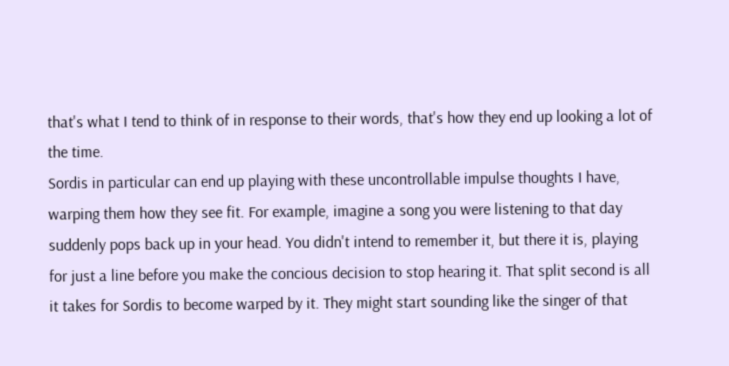that's what I tend to think of in response to their words, that's how they end up looking a lot of the time.
Sordis in particular can end up playing with these uncontrollable impulse thoughts I have, warping them how they see fit. For example, imagine a song you were listening to that day suddenly pops back up in your head. You didn't intend to remember it, but there it is, playing for just a line before you make the concious decision to stop hearing it. That split second is all it takes for Sordis to become warped by it. They might start sounding like the singer of that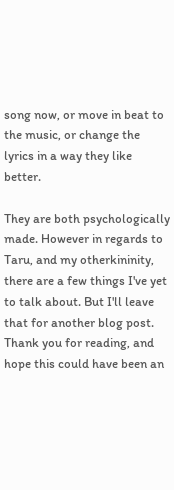song now, or move in beat to the music, or change the lyrics in a way they like better.

They are both psychologically made. However in regards to Taru, and my otherkininity, there are a few things I've yet to talk about. But I'll leave that for another blog post. Thank you for reading, and hope this could have been an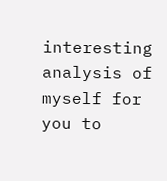interesting analysis of myself for you to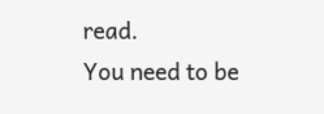read.
You need to be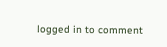logged in to comment